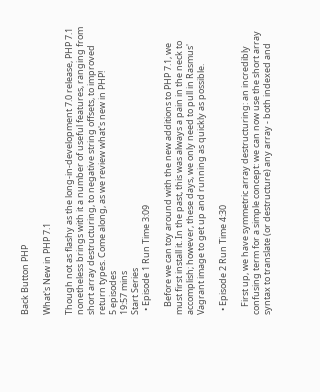Back Button PHP

What's New in PHP 7.1

Though not as flashy as the long-in-development 7.0 release, PHP 7.1 nonetheless brings with it a number of useful features, ranging from short array destructuring, to negative string offsets, to improved return types. Come along, as we review what's new in PHP!
5 episodes
19:57 mins
Start Series
  • Episode 1 Run Time 3:09

    Before we can toy around with the new additions to PHP 7.1, we must first install it. In the past, this was always a pain in the neck to accomplish; however, these days, we only need to pull in Rasmus' Vagrant image to get up and running as quickly as possible.

  • Episode 2 Run Time 4:30

    First up, we have symmetric array destructuring: an incredibly confusing term for a simple concept: we can now use the short array syntax to translate (or destructure) any array - both indexed and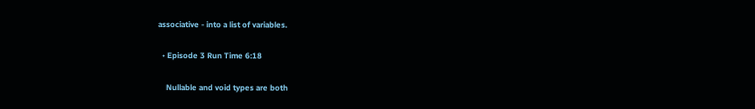associative - into a list of variables.

  • Episode 3 Run Time 6:18

    Nullable and void types are both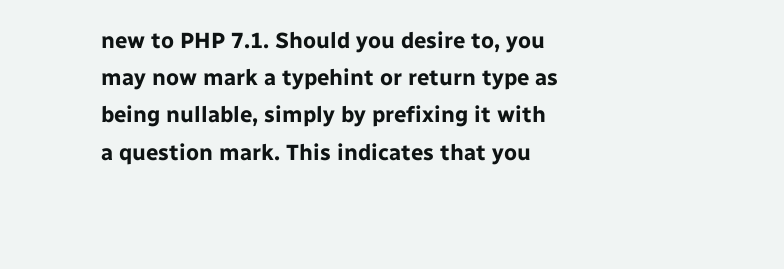new to PHP 7.1. Should you desire to, you may now mark a typehint or return type as being nullable, simply by prefixing it with a question mark. This indicates that you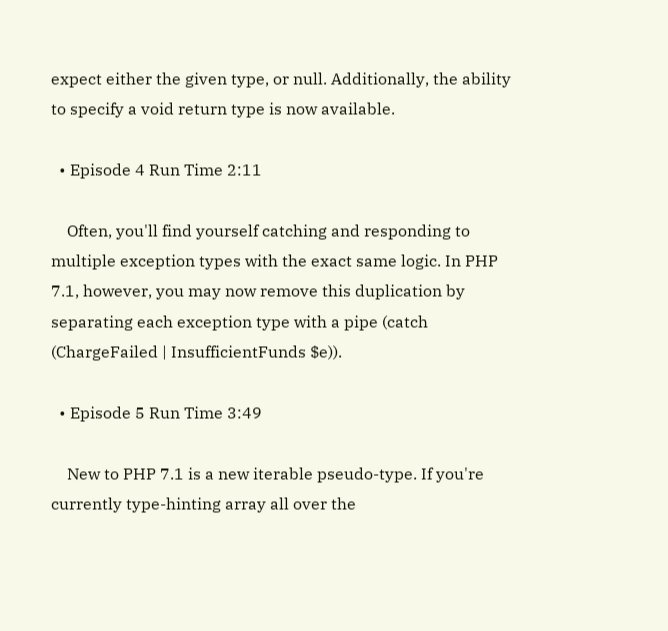expect either the given type, or null. Additionally, the ability to specify a void return type is now available.

  • Episode 4 Run Time 2:11

    Often, you'll find yourself catching and responding to multiple exception types with the exact same logic. In PHP 7.1, however, you may now remove this duplication by separating each exception type with a pipe (catch (ChargeFailed | InsufficientFunds $e)).

  • Episode 5 Run Time 3:49

    New to PHP 7.1 is a new iterable pseudo-type. If you're currently type-hinting array all over the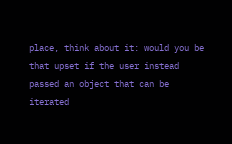place, think about it: would you be that upset if the user instead passed an object that can be iterated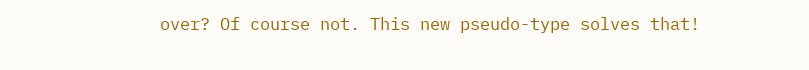over? Of course not. This new pseudo-type solves that!